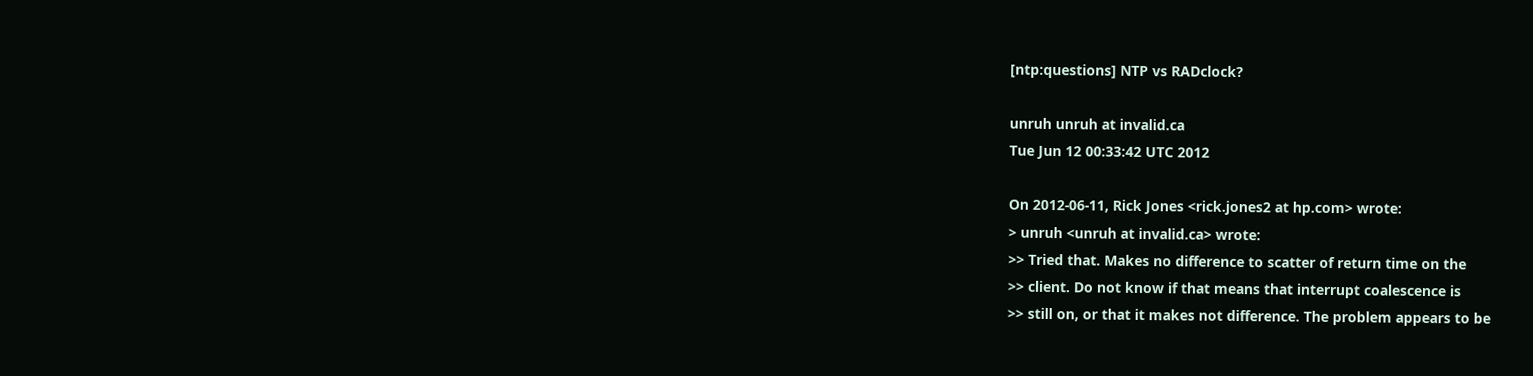[ntp:questions] NTP vs RADclock?

unruh unruh at invalid.ca
Tue Jun 12 00:33:42 UTC 2012

On 2012-06-11, Rick Jones <rick.jones2 at hp.com> wrote:
> unruh <unruh at invalid.ca> wrote:
>> Tried that. Makes no difference to scatter of return time on the
>> client. Do not know if that means that interrupt coalescence is
>> still on, or that it makes not difference. The problem appears to be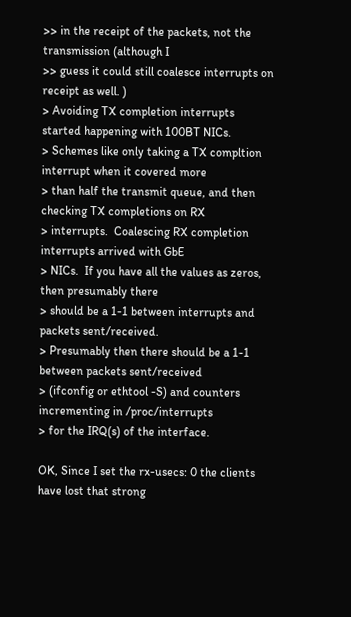>> in the receipt of the packets, not the transmission (although I
>> guess it could still coalesce interrupts on receipt as well. )
> Avoiding TX completion interrupts started happening with 100BT NICs.
> Schemes like only taking a TX compltion interrupt when it covered more
> than half the transmit queue, and then checking TX completions on RX
> interrupts.  Coalescing RX completion interrupts arrived with GbE
> NICs.  If you have all the values as zeros, then presumably there
> should be a 1-1 between interrupts and packets sent/received.
> Presumably then there should be a 1-1 between packets sent/received
> (ifconfig or ethtool -S) and counters incrementing in /proc/interrupts
> for the IRQ(s) of the interface.

OK, Since I set the rx-usecs: 0 the clients have lost that strong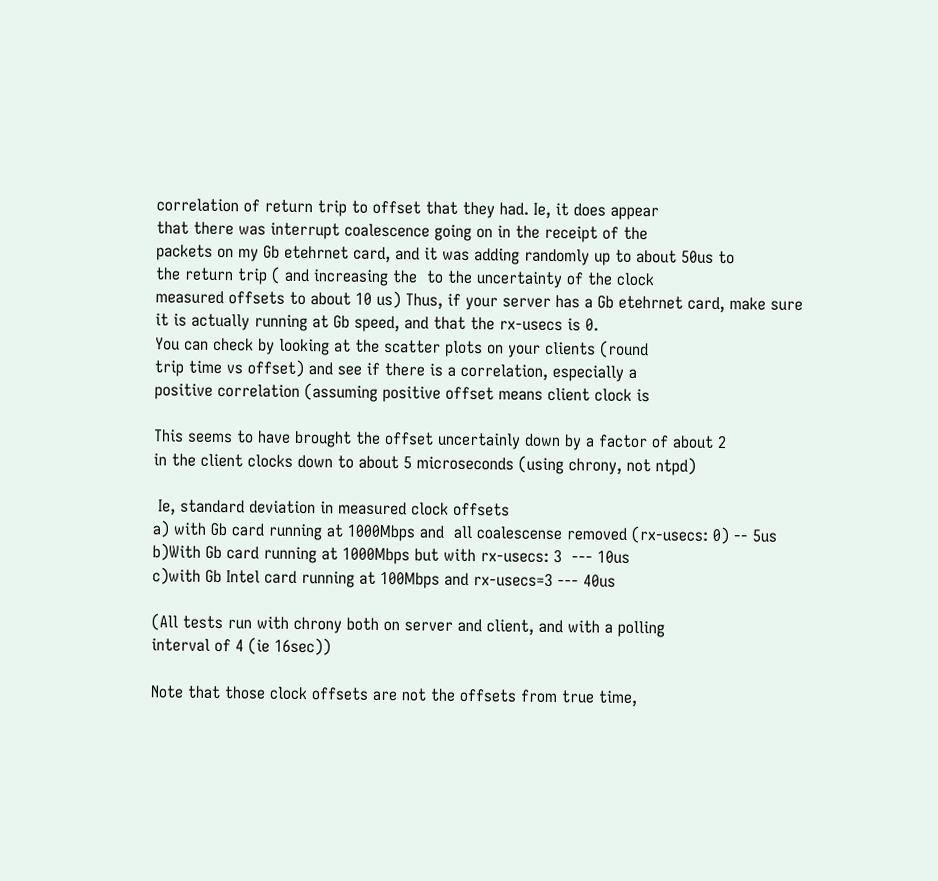correlation of return trip to offset that they had. Ie, it does appear
that there was interrupt coalescence going on in the receipt of the
packets on my Gb etehrnet card, and it was adding randomly up to about 50us to
the return trip ( and increasing the  to the uncertainty of the clock
measured offsets to about 10 us) Thus, if your server has a Gb etehrnet card, make sure
it is actually running at Gb speed, and that the rx-usecs is 0.
You can check by looking at the scatter plots on your clients (round
trip time vs offset) and see if there is a correlation, especially a
positive correlation (assuming positive offset means client clock is

This seems to have brought the offset uncertainly down by a factor of about 2
in the client clocks down to about 5 microseconds (using chrony, not ntpd)

 Ie, standard deviation in measured clock offsets
a) with Gb card running at 1000Mbps and  all coalescense removed (rx-usecs: 0) -- 5us
b)With Gb card running at 1000Mbps but with rx-usecs: 3  --- 10us
c)with Gb Intel card running at 100Mbps and rx-usecs=3 --- 40us

(All tests run with chrony both on server and client, and with a polling
interval of 4 (ie 16sec))

Note that those clock offsets are not the offsets from true time,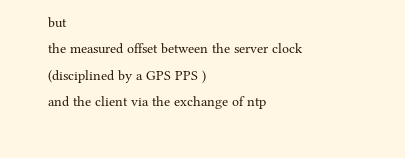but
the measured offset between the server clock (disciplined by a GPS PPS )
and the client via the exchange of ntp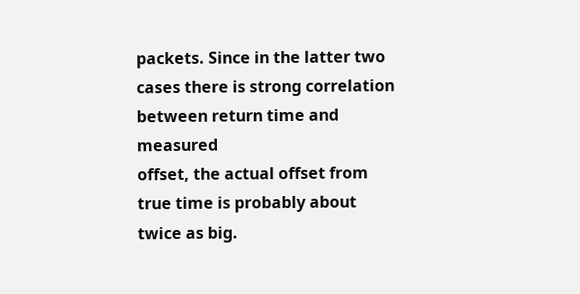packets. Since in the latter two
cases there is strong correlation between return time and measured
offset, the actual offset from true time is probably about twice as big.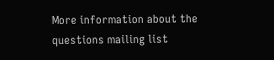More information about the questions mailing list